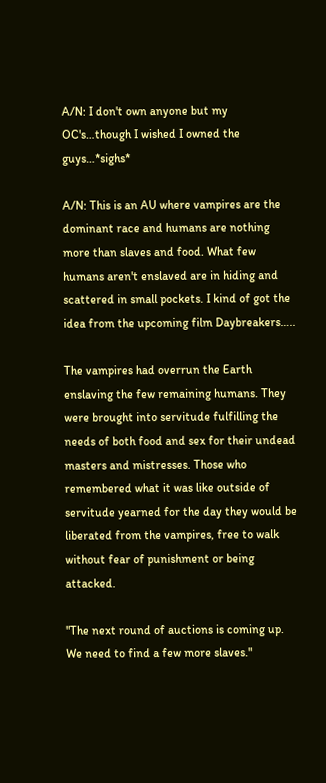A/N: I don't own anyone but my OC's…though I wished I owned the guys…*sighs*

A/N: This is an AU where vampires are the dominant race and humans are nothing more than slaves and food. What few humans aren't enslaved are in hiding and scattered in small pockets. I kind of got the idea from the upcoming film Daybreakers…..

The vampires had overrun the Earth enslaving the few remaining humans. They were brought into servitude fulfilling the needs of both food and sex for their undead masters and mistresses. Those who remembered what it was like outside of servitude yearned for the day they would be liberated from the vampires, free to walk without fear of punishment or being attacked.

"The next round of auctions is coming up. We need to find a few more slaves."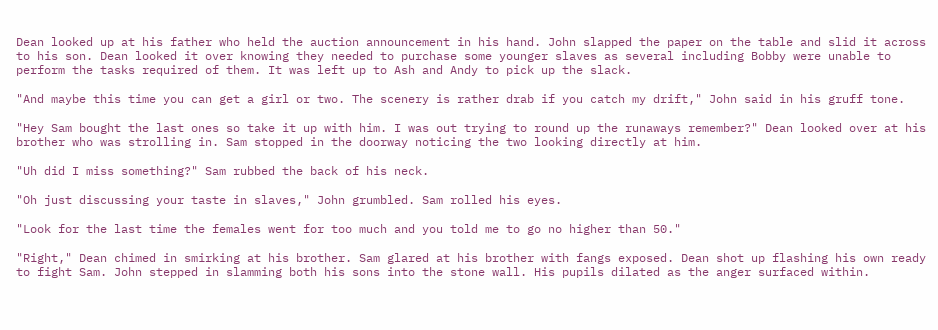Dean looked up at his father who held the auction announcement in his hand. John slapped the paper on the table and slid it across to his son. Dean looked it over knowing they needed to purchase some younger slaves as several including Bobby were unable to perform the tasks required of them. It was left up to Ash and Andy to pick up the slack.

"And maybe this time you can get a girl or two. The scenery is rather drab if you catch my drift," John said in his gruff tone.

"Hey Sam bought the last ones so take it up with him. I was out trying to round up the runaways remember?" Dean looked over at his brother who was strolling in. Sam stopped in the doorway noticing the two looking directly at him.

"Uh did I miss something?" Sam rubbed the back of his neck.

"Oh just discussing your taste in slaves," John grumbled. Sam rolled his eyes.

"Look for the last time the females went for too much and you told me to go no higher than 50."

"Right," Dean chimed in smirking at his brother. Sam glared at his brother with fangs exposed. Dean shot up flashing his own ready to fight Sam. John stepped in slamming both his sons into the stone wall. His pupils dilated as the anger surfaced within.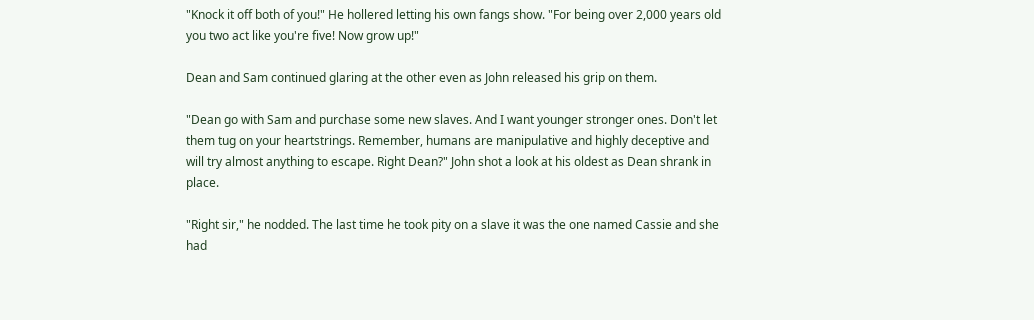"Knock it off both of you!" He hollered letting his own fangs show. "For being over 2,000 years old you two act like you're five! Now grow up!"

Dean and Sam continued glaring at the other even as John released his grip on them.

"Dean go with Sam and purchase some new slaves. And I want younger stronger ones. Don't let them tug on your heartstrings. Remember, humans are manipulative and highly deceptive and will try almost anything to escape. Right Dean?" John shot a look at his oldest as Dean shrank in place.

"Right sir," he nodded. The last time he took pity on a slave it was the one named Cassie and she had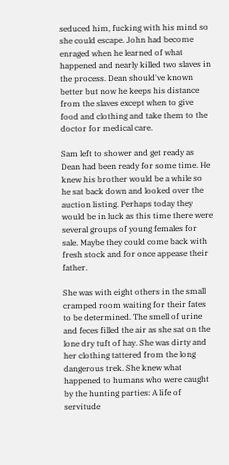seduced him, fucking with his mind so she could escape. John had become enraged when he learned of what happened and nearly killed two slaves in the process. Dean should've known better but now he keeps his distance from the slaves except when to give food and clothing and take them to the doctor for medical care.

Sam left to shower and get ready as Dean had been ready for some time. He knew his brother would be a while so he sat back down and looked over the auction listing. Perhaps today they would be in luck as this time there were several groups of young females for sale. Maybe they could come back with fresh stock and for once appease their father.

She was with eight others in the small cramped room waiting for their fates to be determined. The smell of urine and feces filled the air as she sat on the lone dry tuft of hay. She was dirty and her clothing tattered from the long dangerous trek. She knew what happened to humans who were caught by the hunting parties: A life of servitude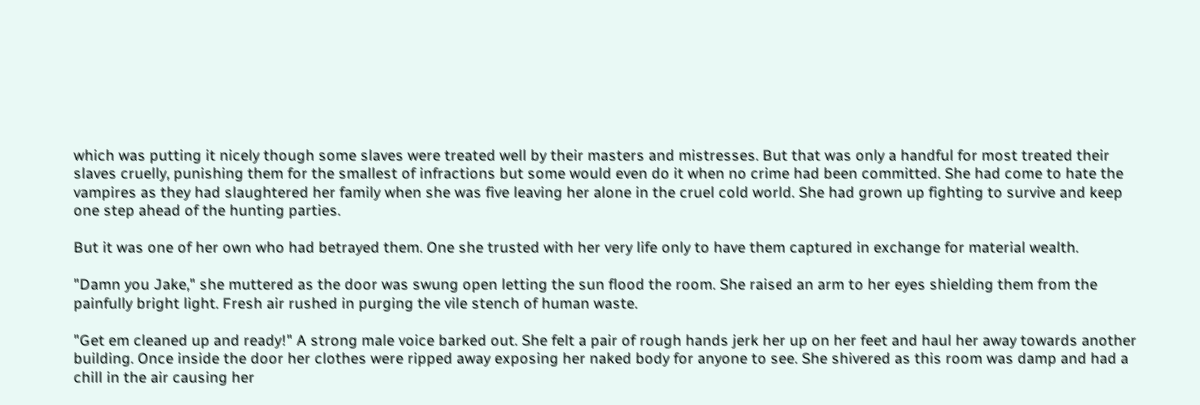which was putting it nicely though some slaves were treated well by their masters and mistresses. But that was only a handful for most treated their slaves cruelly, punishing them for the smallest of infractions but some would even do it when no crime had been committed. She had come to hate the vampires as they had slaughtered her family when she was five leaving her alone in the cruel cold world. She had grown up fighting to survive and keep one step ahead of the hunting parties.

But it was one of her own who had betrayed them. One she trusted with her very life only to have them captured in exchange for material wealth.

"Damn you Jake," she muttered as the door was swung open letting the sun flood the room. She raised an arm to her eyes shielding them from the painfully bright light. Fresh air rushed in purging the vile stench of human waste.

"Get em cleaned up and ready!" A strong male voice barked out. She felt a pair of rough hands jerk her up on her feet and haul her away towards another building. Once inside the door her clothes were ripped away exposing her naked body for anyone to see. She shivered as this room was damp and had a chill in the air causing her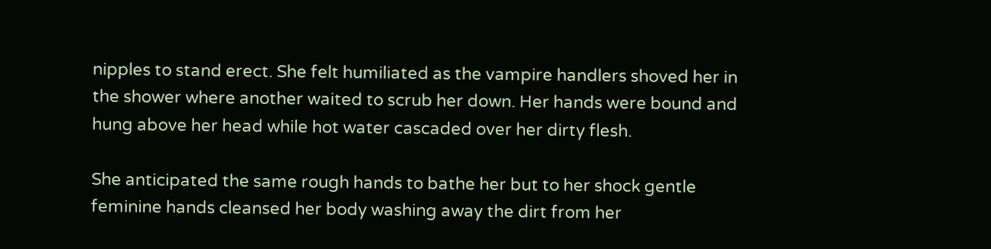nipples to stand erect. She felt humiliated as the vampire handlers shoved her in the shower where another waited to scrub her down. Her hands were bound and hung above her head while hot water cascaded over her dirty flesh.

She anticipated the same rough hands to bathe her but to her shock gentle feminine hands cleansed her body washing away the dirt from her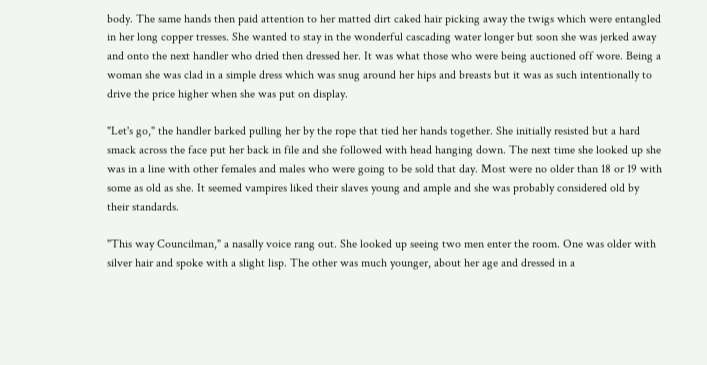body. The same hands then paid attention to her matted dirt caked hair picking away the twigs which were entangled in her long copper tresses. She wanted to stay in the wonderful cascading water longer but soon she was jerked away and onto the next handler who dried then dressed her. It was what those who were being auctioned off wore. Being a woman she was clad in a simple dress which was snug around her hips and breasts but it was as such intentionally to drive the price higher when she was put on display.

"Let's go," the handler barked pulling her by the rope that tied her hands together. She initially resisted but a hard smack across the face put her back in file and she followed with head hanging down. The next time she looked up she was in a line with other females and males who were going to be sold that day. Most were no older than 18 or 19 with some as old as she. It seemed vampires liked their slaves young and ample and she was probably considered old by their standards.

"This way Councilman," a nasally voice rang out. She looked up seeing two men enter the room. One was older with silver hair and spoke with a slight lisp. The other was much younger, about her age and dressed in a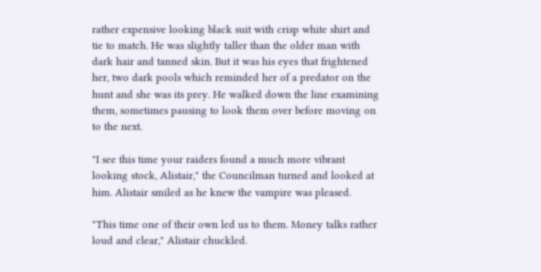rather expensive looking black suit with crisp white shirt and tie to match. He was slightly taller than the older man with dark hair and tanned skin. But it was his eyes that frightened her, two dark pools which reminded her of a predator on the hunt and she was its prey. He walked down the line examining them, sometimes pausing to look them over before moving on to the next.

"I see this time your raiders found a much more vibrant looking stock, Alistair," the Councilman turned and looked at him. Alistair smiled as he knew the vampire was pleased.

"This time one of their own led us to them. Money talks rather loud and clear," Alistair chuckled.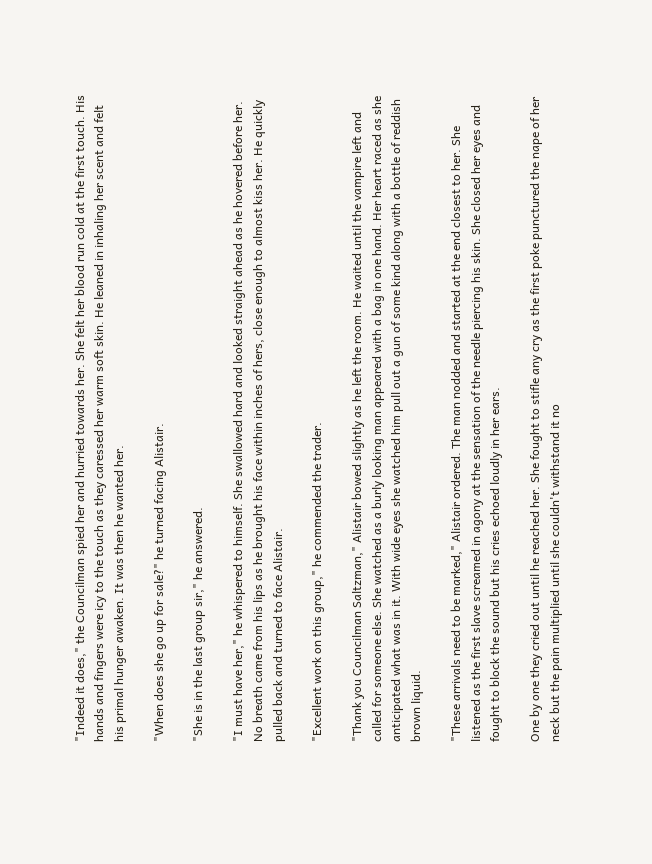"Indeed it does," the Councilman spied her and hurried towards her. She felt her blood run cold at the first touch. His hands and fingers were icy to the touch as they caressed her warm soft skin. He leaned in inhaling her scent and felt his primal hunger awaken. It was then he wanted her.

"When does she go up for sale?" he turned facing Alistair.

"She is in the last group sir," he answered.

"I must have her," he whispered to himself. She swallowed hard and looked straight ahead as he hovered before her. No breath came from his lips as he brought his face within inches of hers, close enough to almost kiss her. He quickly pulled back and turned to face Alistair.

"Excellent work on this group," he commended the trader.

"Thank you Councilman Saltzman," Alistair bowed slightly as he left the room. He waited until the vampire left and called for someone else. She watched as a burly looking man appeared with a bag in one hand. Her heart raced as she anticipated what was in it. With wide eyes she watched him pull out a gun of some kind along with a bottle of reddish brown liquid.

"These arrivals need to be marked," Alistair ordered. The man nodded and started at the end closest to her. She listened as the first slave screamed in agony at the sensation of the needle piercing his skin. She closed her eyes and fought to block the sound but his cries echoed loudly in her ears.

One by one they cried out until he reached her. She fought to stifle any cry as the first poke punctured the nape of her neck but the pain multiplied until she couldn't withstand it no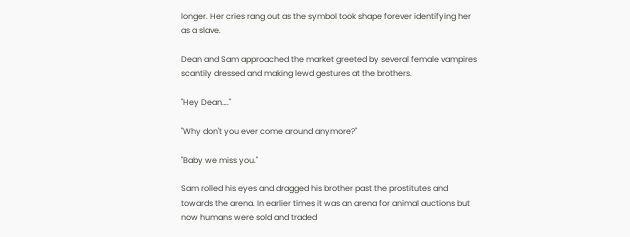longer. Her cries rang out as the symbol took shape forever identifying her as a slave.

Dean and Sam approached the market greeted by several female vampires scantily dressed and making lewd gestures at the brothers.

"Hey Dean…."

"Why don't you ever come around anymore?"

"Baby we miss you."

Sam rolled his eyes and dragged his brother past the prostitutes and towards the arena. In earlier times it was an arena for animal auctions but now humans were sold and traded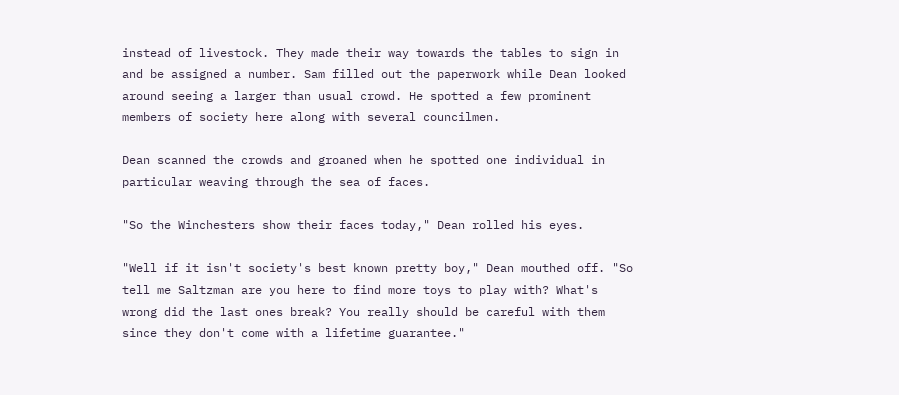instead of livestock. They made their way towards the tables to sign in and be assigned a number. Sam filled out the paperwork while Dean looked around seeing a larger than usual crowd. He spotted a few prominent members of society here along with several councilmen.

Dean scanned the crowds and groaned when he spotted one individual in particular weaving through the sea of faces.

"So the Winchesters show their faces today," Dean rolled his eyes.

"Well if it isn't society's best known pretty boy," Dean mouthed off. "So tell me Saltzman are you here to find more toys to play with? What's wrong did the last ones break? You really should be careful with them since they don't come with a lifetime guarantee."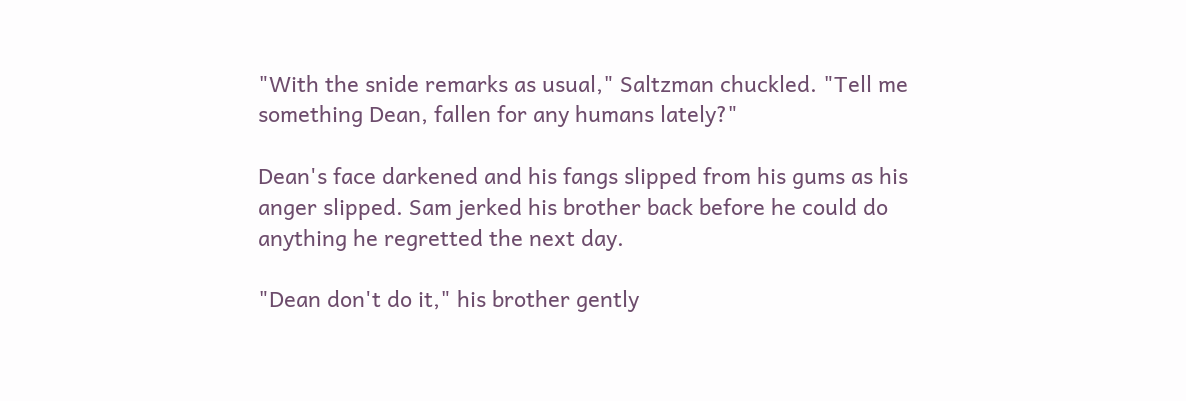"With the snide remarks as usual," Saltzman chuckled. "Tell me something Dean, fallen for any humans lately?"

Dean's face darkened and his fangs slipped from his gums as his anger slipped. Sam jerked his brother back before he could do anything he regretted the next day.

"Dean don't do it," his brother gently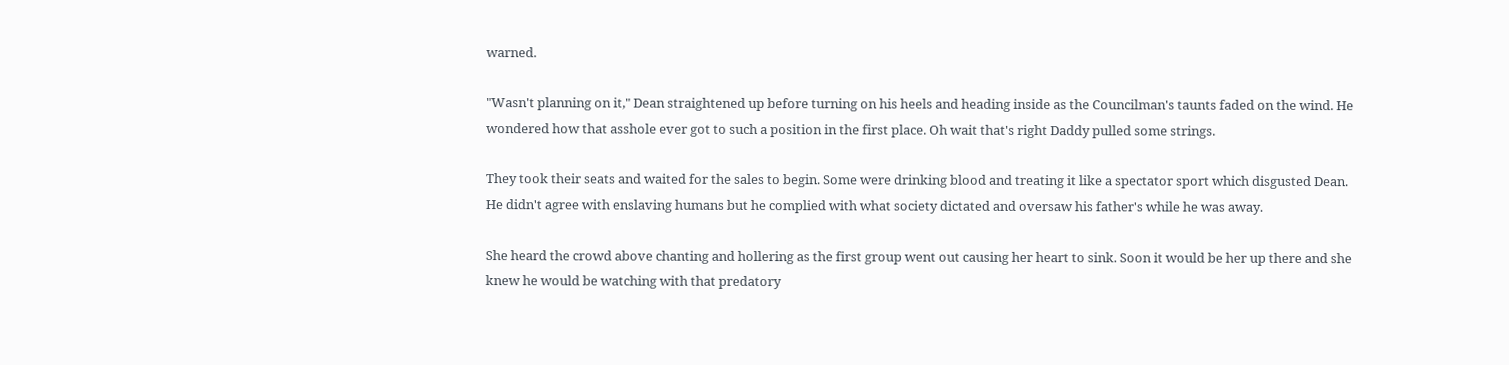warned.

"Wasn't planning on it," Dean straightened up before turning on his heels and heading inside as the Councilman's taunts faded on the wind. He wondered how that asshole ever got to such a position in the first place. Oh wait that's right Daddy pulled some strings.

They took their seats and waited for the sales to begin. Some were drinking blood and treating it like a spectator sport which disgusted Dean. He didn't agree with enslaving humans but he complied with what society dictated and oversaw his father's while he was away.

She heard the crowd above chanting and hollering as the first group went out causing her heart to sink. Soon it would be her up there and she knew he would be watching with that predatory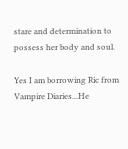stare and determination to possess her body and soul.

Yes I am borrowing Ric from Vampire Diaries...He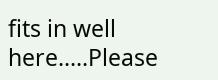fits in well here.....Please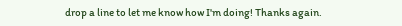drop a line to let me know how I'm doing! Thanks again.